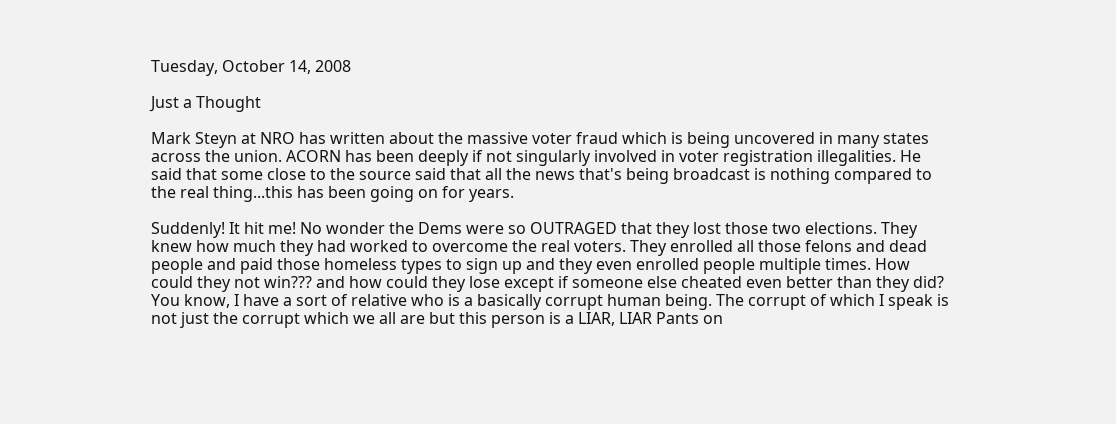Tuesday, October 14, 2008

Just a Thought

Mark Steyn at NRO has written about the massive voter fraud which is being uncovered in many states across the union. ACORN has been deeply if not singularly involved in voter registration illegalities. He said that some close to the source said that all the news that's being broadcast is nothing compared to the real thing...this has been going on for years.

Suddenly! It hit me! No wonder the Dems were so OUTRAGED that they lost those two elections. They knew how much they had worked to overcome the real voters. They enrolled all those felons and dead people and paid those homeless types to sign up and they even enrolled people multiple times. How could they not win??? and how could they lose except if someone else cheated even better than they did? You know, I have a sort of relative who is a basically corrupt human being. The corrupt of which I speak is not just the corrupt which we all are but this person is a LIAR, LIAR Pants on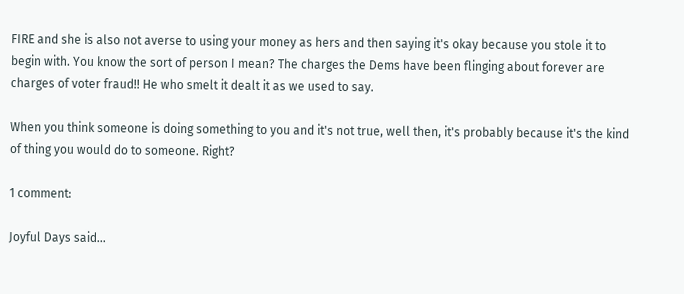FIRE and she is also not averse to using your money as hers and then saying it's okay because you stole it to begin with. You know the sort of person I mean? The charges the Dems have been flinging about forever are charges of voter fraud!! He who smelt it dealt it as we used to say.

When you think someone is doing something to you and it's not true, well then, it's probably because it's the kind of thing you would do to someone. Right?

1 comment:

Joyful Days said...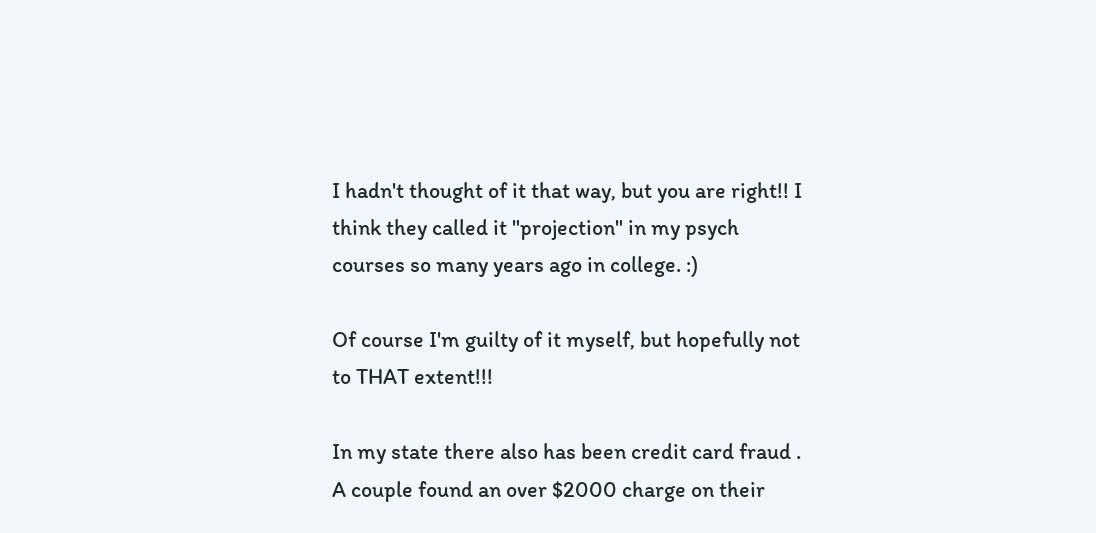I hadn't thought of it that way, but you are right!! I think they called it "projection" in my psych courses so many years ago in college. :)

Of course I'm guilty of it myself, but hopefully not to THAT extent!!!

In my state there also has been credit card fraud . A couple found an over $2000 charge on their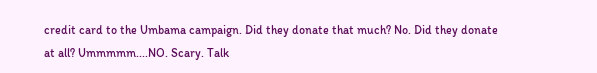credit card to the Umbama campaign. Did they donate that much? No. Did they donate at all? Ummmmm....NO. Scary. Talk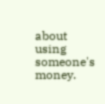about using someone's money.